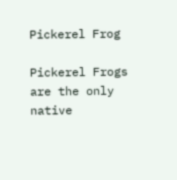Pickerel Frog

Pickerel Frogs are the only native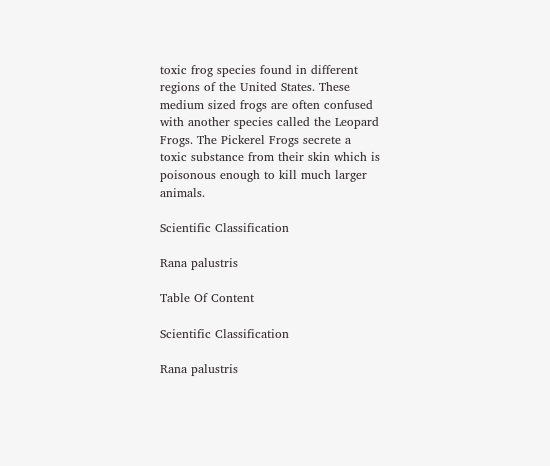toxic frog species found in different regions of the United States. These medium sized frogs are often confused with another species called the Leopard Frogs. The Pickerel Frogs secrete a toxic substance from their skin which is poisonous enough to kill much larger animals.

Scientific Classification

Rana palustris

Table Of Content

Scientific Classification

Rana palustris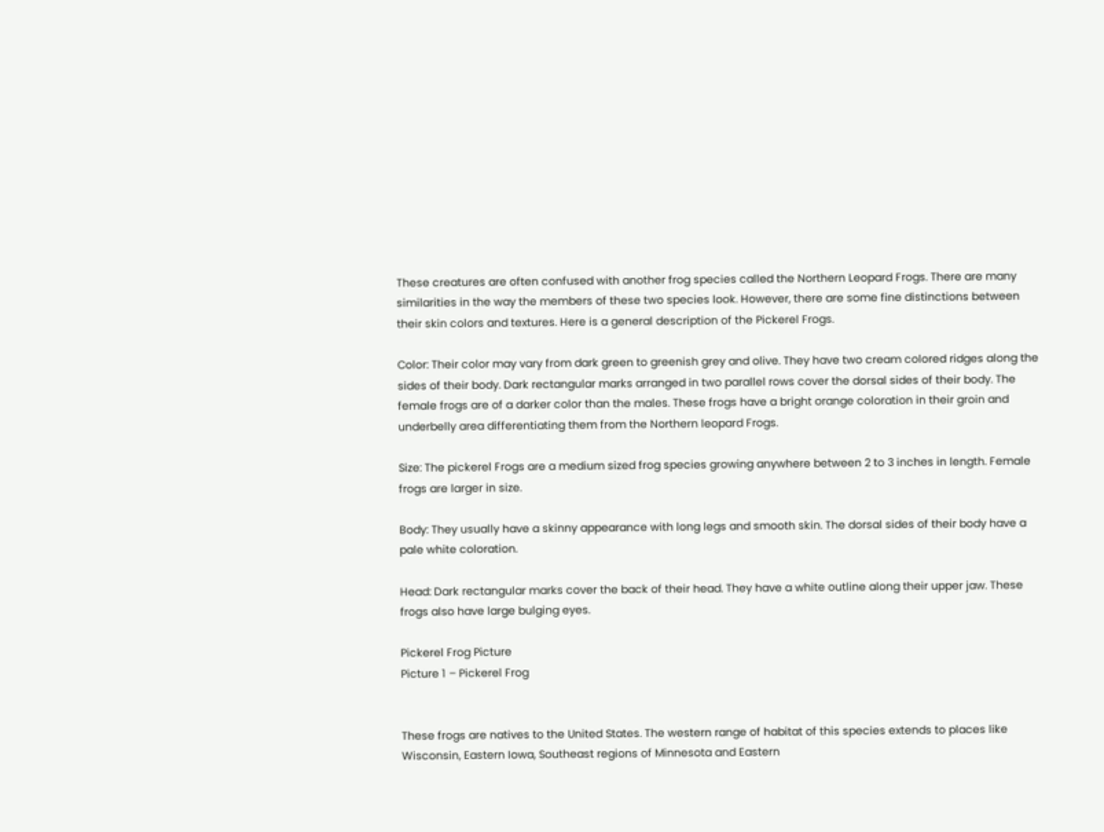These creatures are often confused with another frog species called the Northern Leopard Frogs. There are many similarities in the way the members of these two species look. However, there are some fine distinctions between their skin colors and textures. Here is a general description of the Pickerel Frogs.

Color: Their color may vary from dark green to greenish grey and olive. They have two cream colored ridges along the sides of their body. Dark rectangular marks arranged in two parallel rows cover the dorsal sides of their body. The female frogs are of a darker color than the males. These frogs have a bright orange coloration in their groin and underbelly area differentiating them from the Northern leopard Frogs.

Size: The pickerel Frogs are a medium sized frog species growing anywhere between 2 to 3 inches in length. Female frogs are larger in size.

Body: They usually have a skinny appearance with long legs and smooth skin. The dorsal sides of their body have a pale white coloration.

Head: Dark rectangular marks cover the back of their head. They have a white outline along their upper jaw. These frogs also have large bulging eyes.

Pickerel Frog Picture
Picture 1 – Pickerel Frog


These frogs are natives to the United States. The western range of habitat of this species extends to places like Wisconsin, Eastern Iowa, Southeast regions of Minnesota and Eastern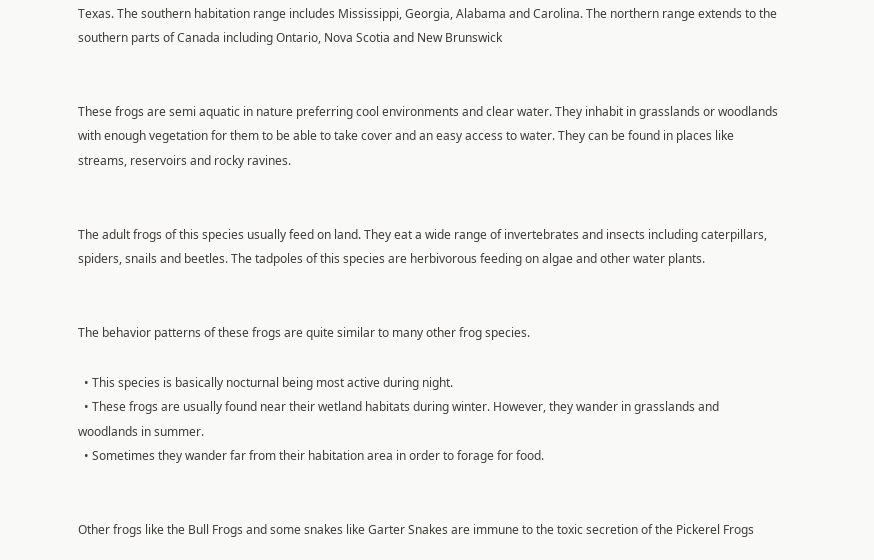Texas. The southern habitation range includes Mississippi, Georgia, Alabama and Carolina. The northern range extends to the southern parts of Canada including Ontario, Nova Scotia and New Brunswick


These frogs are semi aquatic in nature preferring cool environments and clear water. They inhabit in grasslands or woodlands with enough vegetation for them to be able to take cover and an easy access to water. They can be found in places like streams, reservoirs and rocky ravines.


The adult frogs of this species usually feed on land. They eat a wide range of invertebrates and insects including caterpillars, spiders, snails and beetles. The tadpoles of this species are herbivorous feeding on algae and other water plants.


The behavior patterns of these frogs are quite similar to many other frog species.

  • This species is basically nocturnal being most active during night.
  • These frogs are usually found near their wetland habitats during winter. However, they wander in grasslands and woodlands in summer.
  • Sometimes they wander far from their habitation area in order to forage for food.


Other frogs like the Bull Frogs and some snakes like Garter Snakes are immune to the toxic secretion of the Pickerel Frogs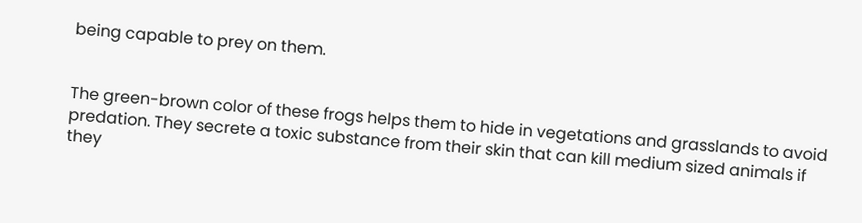being capable to prey on them.


The green-brown color of these frogs helps them to hide in vegetations and grasslands to avoid predation. They secrete a toxic substance from their skin that can kill medium sized animals if they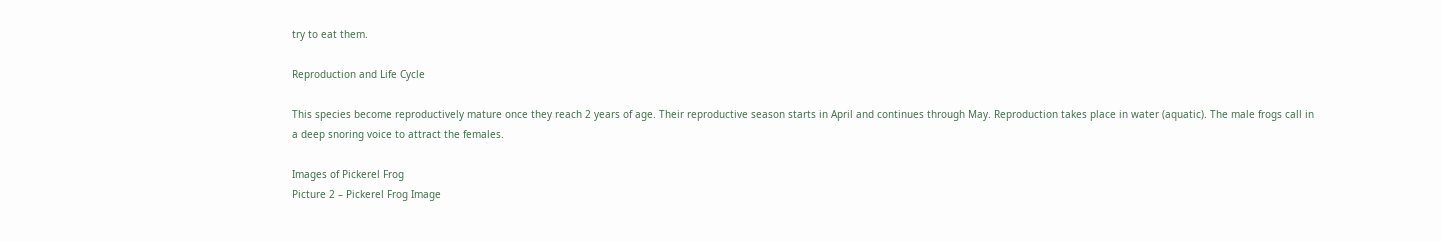try to eat them.

Reproduction and Life Cycle

This species become reproductively mature once they reach 2 years of age. Their reproductive season starts in April and continues through May. Reproduction takes place in water (aquatic). The male frogs call in a deep snoring voice to attract the females.

Images of Pickerel Frog
Picture 2 – Pickerel Frog Image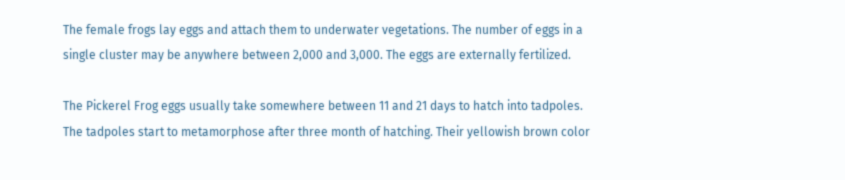The female frogs lay eggs and attach them to underwater vegetations. The number of eggs in a single cluster may be anywhere between 2,000 and 3,000. The eggs are externally fertilized.

The Pickerel Frog eggs usually take somewhere between 11 and 21 days to hatch into tadpoles. The tadpoles start to metamorphose after three month of hatching. Their yellowish brown color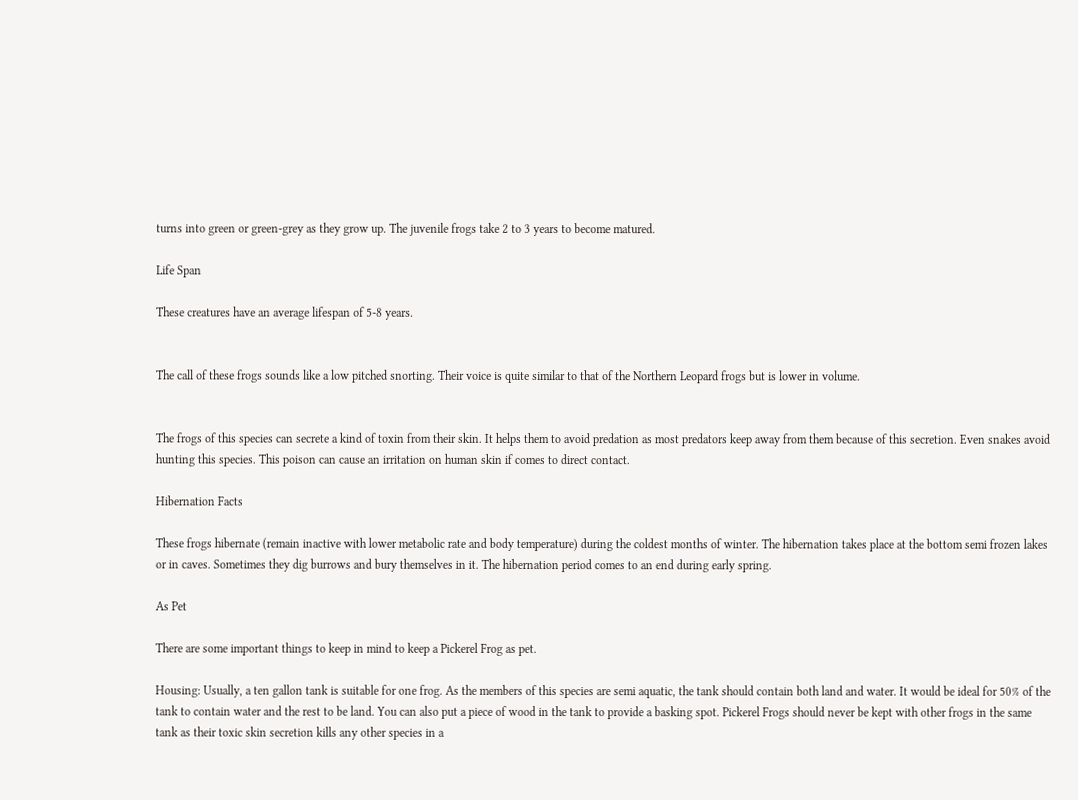turns into green or green-grey as they grow up. The juvenile frogs take 2 to 3 years to become matured.

Life Span

These creatures have an average lifespan of 5-8 years.


The call of these frogs sounds like a low pitched snorting. Their voice is quite similar to that of the Northern Leopard frogs but is lower in volume.


The frogs of this species can secrete a kind of toxin from their skin. It helps them to avoid predation as most predators keep away from them because of this secretion. Even snakes avoid hunting this species. This poison can cause an irritation on human skin if comes to direct contact.

Hibernation Facts

These frogs hibernate (remain inactive with lower metabolic rate and body temperature) during the coldest months of winter. The hibernation takes place at the bottom semi frozen lakes or in caves. Sometimes they dig burrows and bury themselves in it. The hibernation period comes to an end during early spring.

As Pet

There are some important things to keep in mind to keep a Pickerel Frog as pet.

Housing: Usually, a ten gallon tank is suitable for one frog. As the members of this species are semi aquatic, the tank should contain both land and water. It would be ideal for 50% of the tank to contain water and the rest to be land. You can also put a piece of wood in the tank to provide a basking spot. Pickerel Frogs should never be kept with other frogs in the same tank as their toxic skin secretion kills any other species in a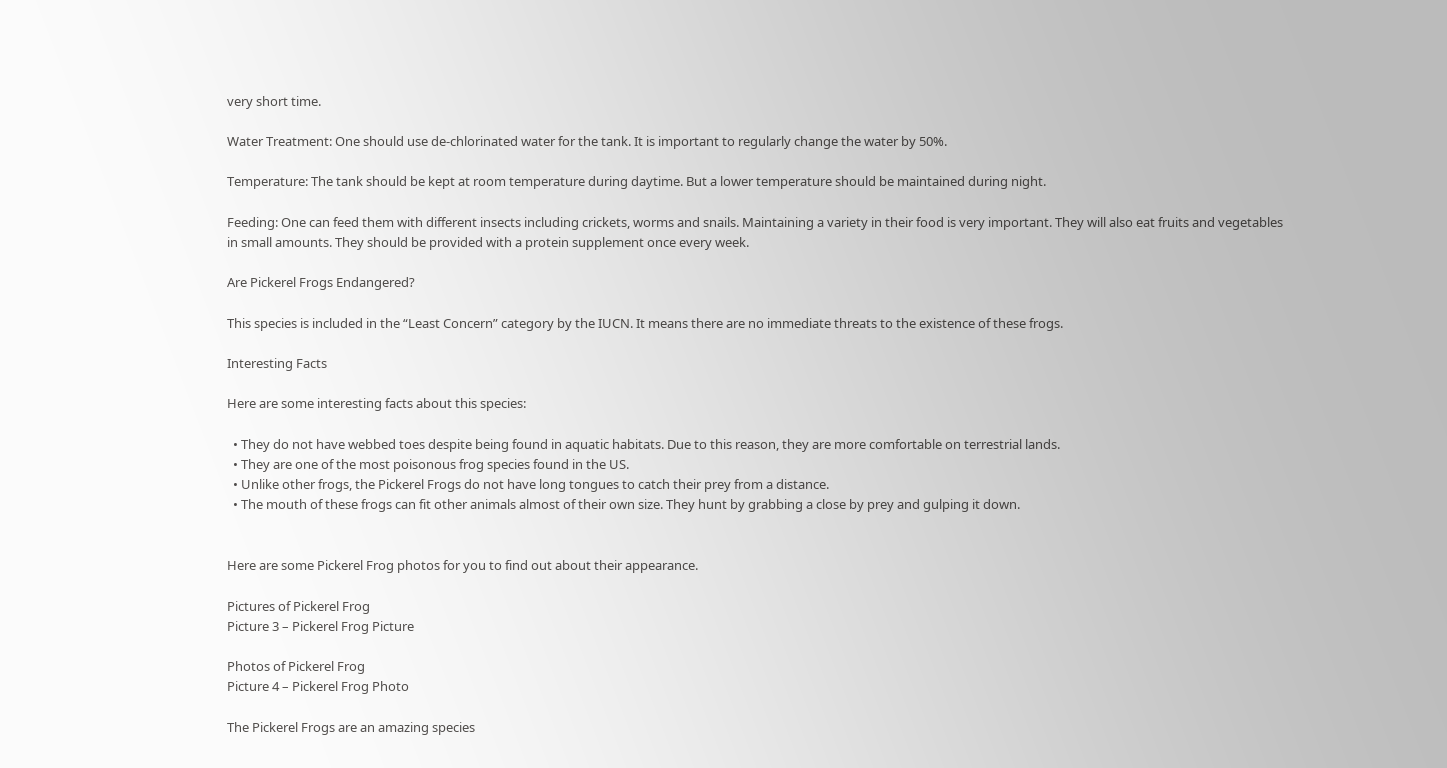very short time.

Water Treatment: One should use de-chlorinated water for the tank. It is important to regularly change the water by 50%.

Temperature: The tank should be kept at room temperature during daytime. But a lower temperature should be maintained during night.

Feeding: One can feed them with different insects including crickets, worms and snails. Maintaining a variety in their food is very important. They will also eat fruits and vegetables in small amounts. They should be provided with a protein supplement once every week.

Are Pickerel Frogs Endangered?

This species is included in the “Least Concern” category by the IUCN. It means there are no immediate threats to the existence of these frogs.

Interesting Facts

Here are some interesting facts about this species:

  • They do not have webbed toes despite being found in aquatic habitats. Due to this reason, they are more comfortable on terrestrial lands.
  • They are one of the most poisonous frog species found in the US.
  • Unlike other frogs, the Pickerel Frogs do not have long tongues to catch their prey from a distance.
  • The mouth of these frogs can fit other animals almost of their own size. They hunt by grabbing a close by prey and gulping it down.


Here are some Pickerel Frog photos for you to find out about their appearance.

Pictures of Pickerel Frog
Picture 3 – Pickerel Frog Picture

Photos of Pickerel Frog
Picture 4 – Pickerel Frog Photo

The Pickerel Frogs are an amazing species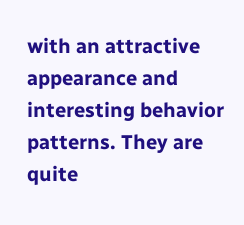with an attractive appearance and interesting behavior patterns. They are quite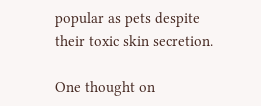popular as pets despite their toxic skin secretion.

One thought on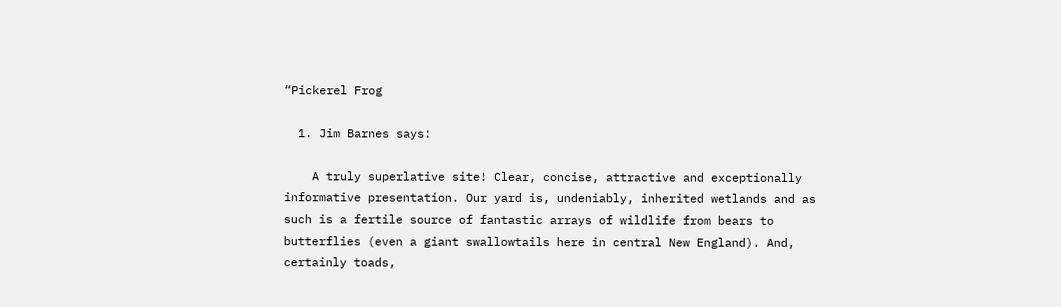“Pickerel Frog

  1. Jim Barnes says:

    A truly superlative site! Clear, concise, attractive and exceptionally informative presentation. Our yard is, undeniably, inherited wetlands and as such is a fertile source of fantastic arrays of wildlife from bears to butterflies (even a giant swallowtails here in central New England). And, certainly toads,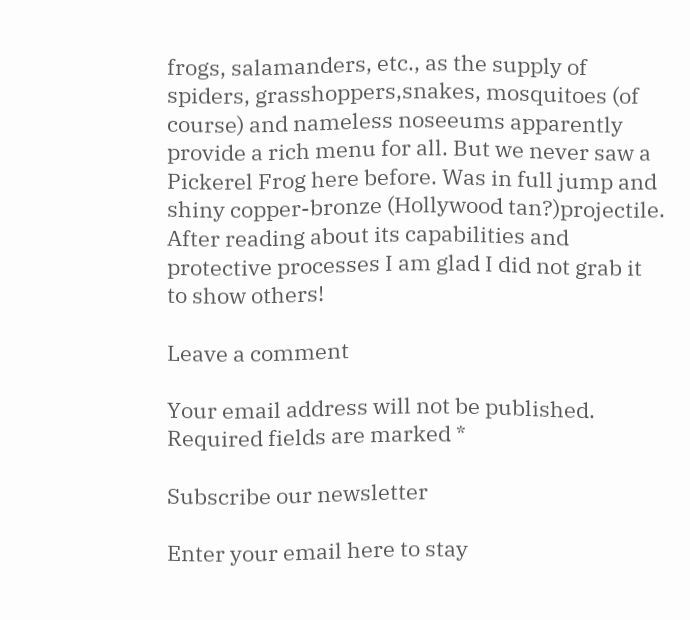frogs, salamanders, etc., as the supply of spiders, grasshoppers,snakes, mosquitoes (of course) and nameless noseeums apparently provide a rich menu for all. But we never saw a Pickerel Frog here before. Was in full jump and shiny copper-bronze (Hollywood tan?)projectile. After reading about its capabilities and protective processes I am glad I did not grab it to show others!

Leave a comment

Your email address will not be published. Required fields are marked *

Subscribe our newsletter

Enter your email here to stay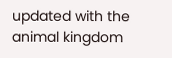updated with the animal kingdom